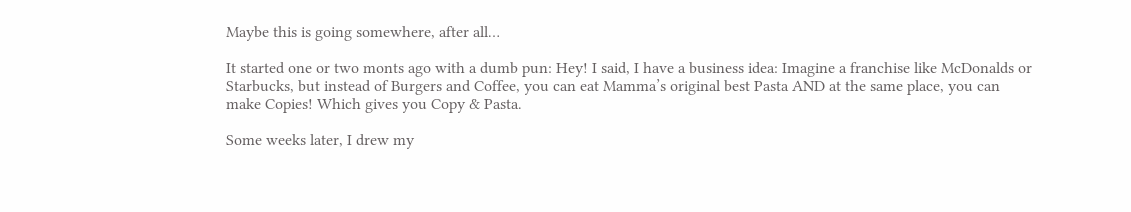Maybe this is going somewhere, after all…

It started one or two monts ago with a dumb pun: Hey! I said, I have a business idea: Imagine a franchise like McDonalds or Starbucks, but instead of Burgers and Coffee, you can eat Mamma’s original best Pasta AND at the same place, you can make Copies! Which gives you Copy & Pasta.

Some weeks later, I drew my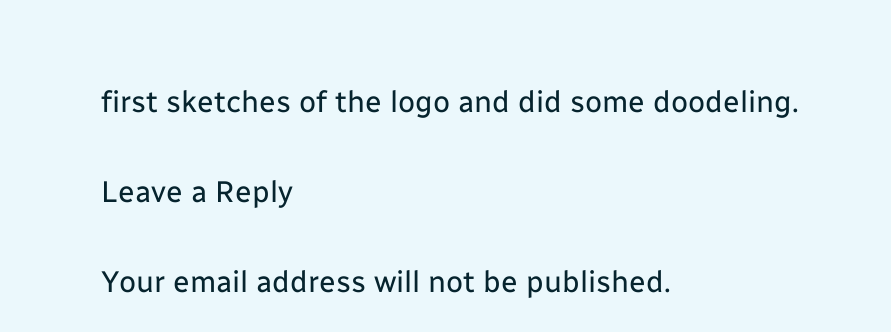first sketches of the logo and did some doodeling.

Leave a Reply

Your email address will not be published.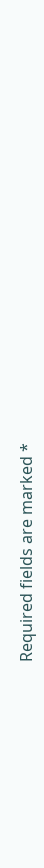Required fields are marked *